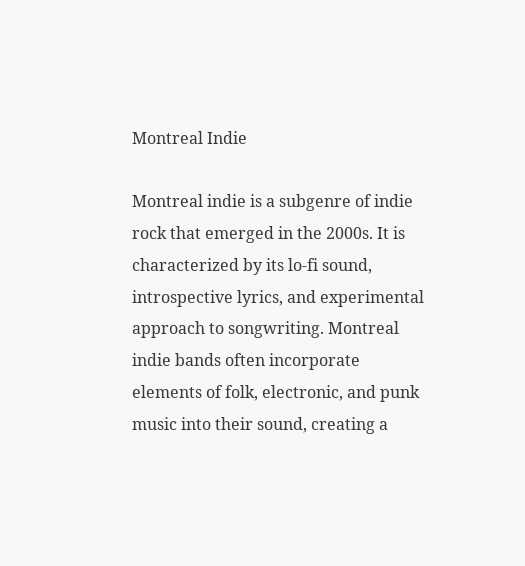Montreal Indie

Montreal indie is a subgenre of indie rock that emerged in the 2000s. It is characterized by its lo-fi sound, introspective lyrics, and experimental approach to songwriting. Montreal indie bands often incorporate elements of folk, electronic, and punk music into their sound, creating a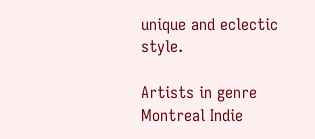unique and eclectic style.

Artists in genre Montreal Indie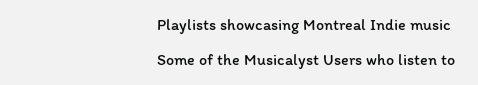Playlists showcasing Montreal Indie music

Some of the Musicalyst Users who listen to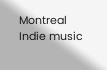Montreal Indie music